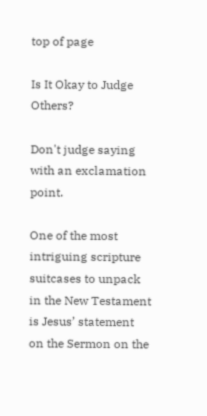top of page

Is It Okay to Judge Others?

Don't judge saying with an exclamation point.

One of the most intriguing scripture suitcases to unpack in the New Testament is Jesus’ statement on the Sermon on the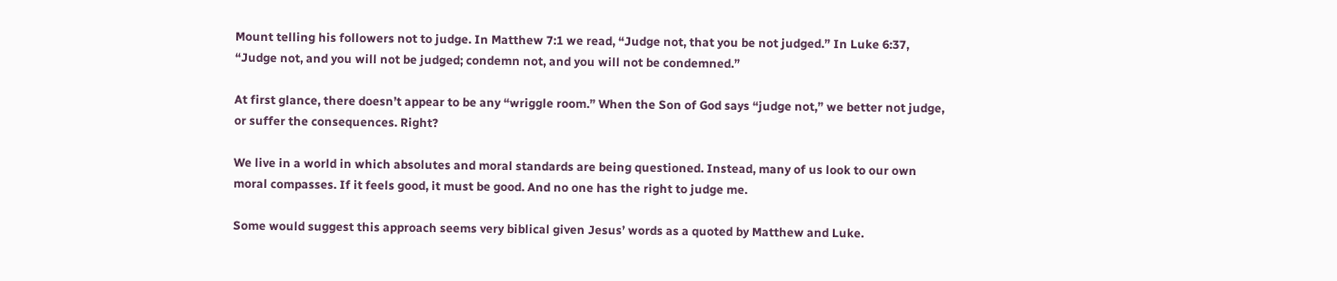Mount telling his followers not to judge. In Matthew 7:1 we read, “Judge not, that you be not judged.” In Luke 6:37, “Judge not, and you will not be judged; condemn not, and you will not be condemned.”

At first glance, there doesn’t appear to be any “wriggle room.” When the Son of God says “judge not,” we better not judge, or suffer the consequences. Right?

We live in a world in which absolutes and moral standards are being questioned. Instead, many of us look to our own moral compasses. If it feels good, it must be good. And no one has the right to judge me.

Some would suggest this approach seems very biblical given Jesus’ words as a quoted by Matthew and Luke.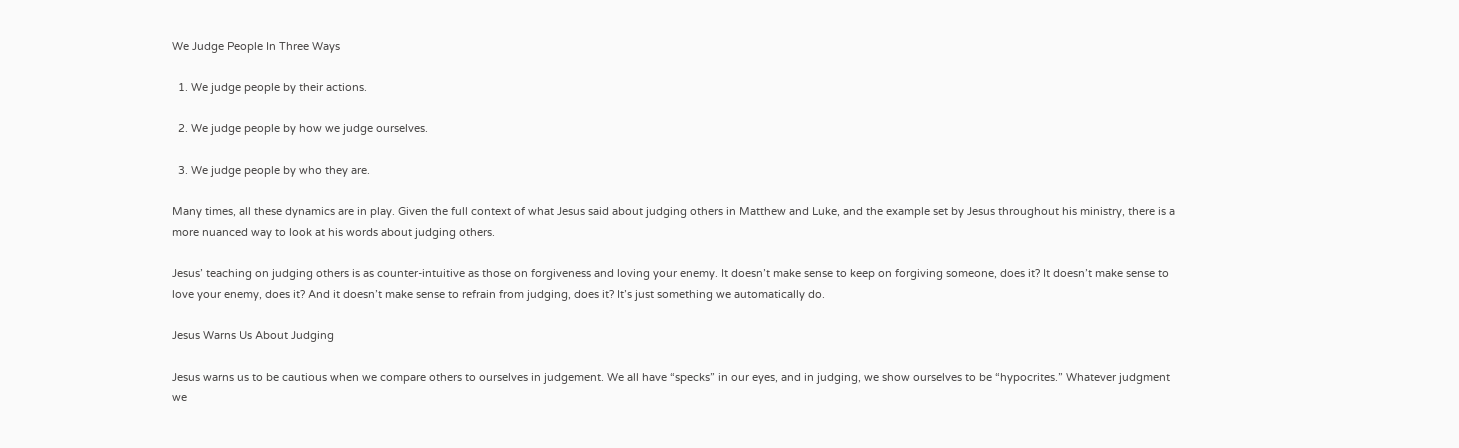We Judge People In Three Ways

  1. We judge people by their actions.

  2. We judge people by how we judge ourselves.

  3. We judge people by who they are.

Many times, all these dynamics are in play. Given the full context of what Jesus said about judging others in Matthew and Luke, and the example set by Jesus throughout his ministry, there is a more nuanced way to look at his words about judging others.

Jesus’ teaching on judging others is as counter-intuitive as those on forgiveness and loving your enemy. It doesn’t make sense to keep on forgiving someone, does it? It doesn’t make sense to love your enemy, does it? And it doesn’t make sense to refrain from judging, does it? It’s just something we automatically do.

Jesus Warns Us About Judging

Jesus warns us to be cautious when we compare others to ourselves in judgement. We all have “specks” in our eyes, and in judging, we show ourselves to be “hypocrites.” Whatever judgment we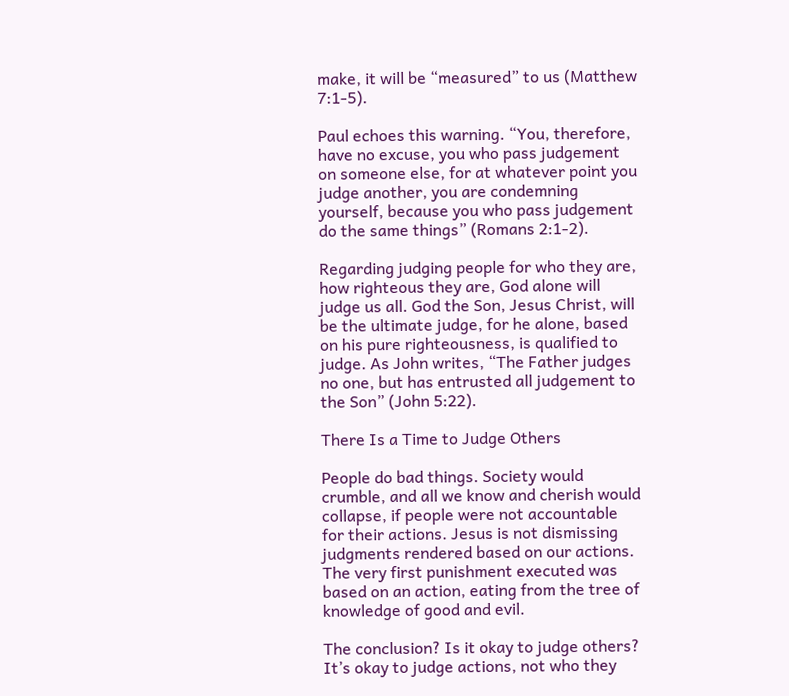make, it will be “measured” to us (Matthew 7:1-5).

Paul echoes this warning. “You, therefore, have no excuse, you who pass judgement on someone else, for at whatever point you judge another, you are condemning yourself, because you who pass judgement do the same things” (Romans 2:1-2).

Regarding judging people for who they are, how righteous they are, God alone will judge us all. God the Son, Jesus Christ, will be the ultimate judge, for he alone, based on his pure righteousness, is qualified to judge. As John writes, “The Father judges no one, but has entrusted all judgement to the Son” (John 5:22).

There Is a Time to Judge Others

People do bad things. Society would crumble, and all we know and cherish would collapse, if people were not accountable for their actions. Jesus is not dismissing judgments rendered based on our actions. The very first punishment executed was based on an action, eating from the tree of knowledge of good and evil.

The conclusion? Is it okay to judge others? It’s okay to judge actions, not who they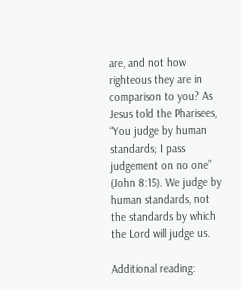are, and not how righteous they are in comparison to you? As Jesus told the Pharisees, “You judge by human standards; I pass judgement on no one” (John 8:15). We judge by human standards, not the standards by which the Lord will judge us.

Additional reading: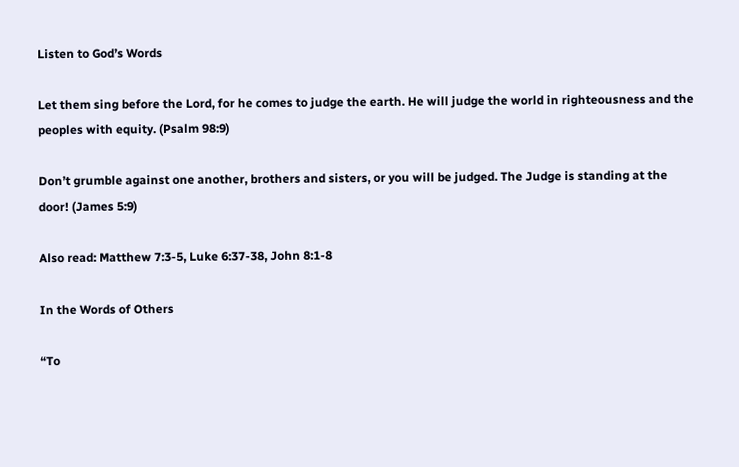Listen to God’s Words

Let them sing before the Lord, for he comes to judge the earth. He will judge the world in righteousness and the peoples with equity. (Psalm 98:9)

Don’t grumble against one another, brothers and sisters, or you will be judged. The Judge is standing at the door! (James 5:9)

Also read: Matthew 7:3-5, Luke 6:37-38, John 8:1-8

In the Words of Others

“To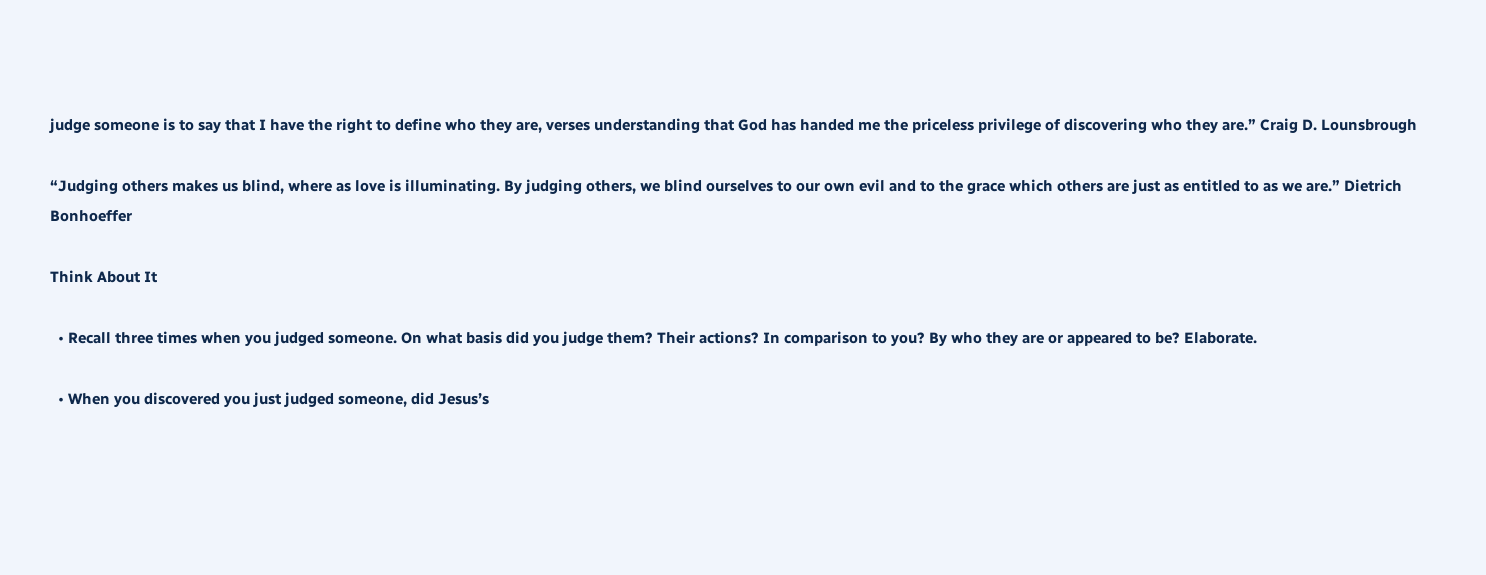judge someone is to say that I have the right to define who they are, verses understanding that God has handed me the priceless privilege of discovering who they are.” Craig D. Lounsbrough

“Judging others makes us blind, where as love is illuminating. By judging others, we blind ourselves to our own evil and to the grace which others are just as entitled to as we are.” Dietrich Bonhoeffer

Think About It

  • Recall three times when you judged someone. On what basis did you judge them? Their actions? In comparison to you? By who they are or appeared to be? Elaborate.

  • When you discovered you just judged someone, did Jesus’s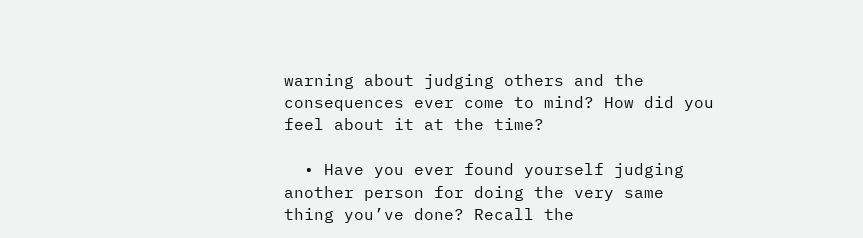warning about judging others and the consequences ever come to mind? How did you feel about it at the time?

  • Have you ever found yourself judging another person for doing the very same thing you’ve done? Recall the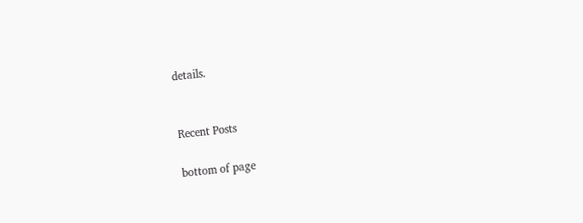details.


Recent Posts

bottom of page